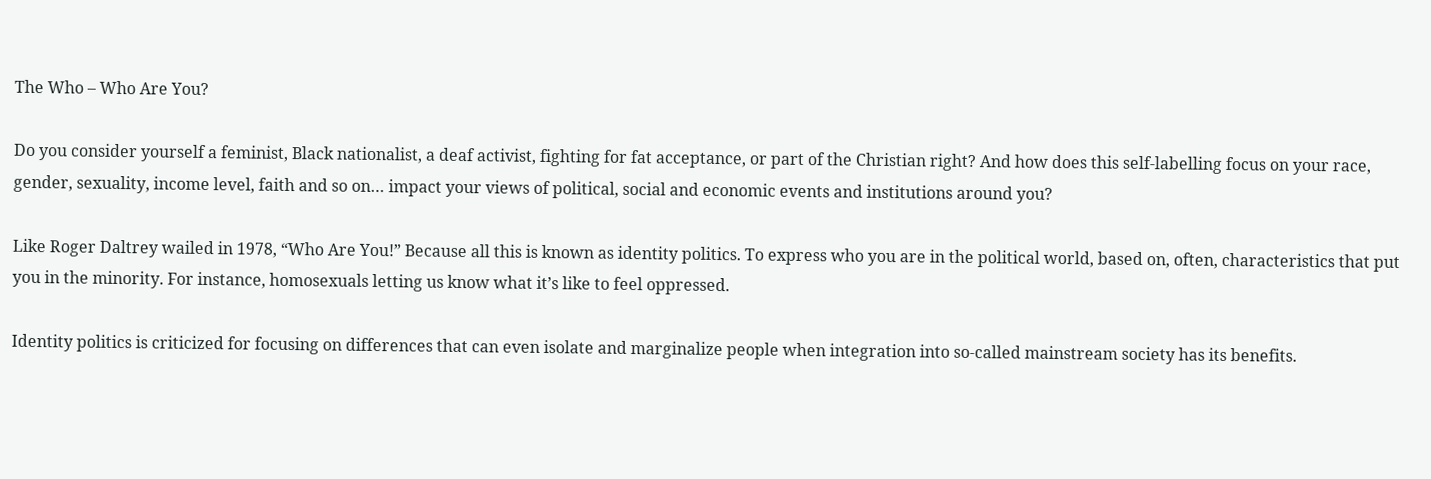The Who – Who Are You?

Do you consider yourself a feminist, Black nationalist, a deaf activist, fighting for fat acceptance, or part of the Christian right? And how does this self-labelling focus on your race, gender, sexuality, income level, faith and so on… impact your views of political, social and economic events and institutions around you?

Like Roger Daltrey wailed in 1978, “Who Are You!” Because all this is known as identity politics. To express who you are in the political world, based on, often, characteristics that put you in the minority. For instance, homosexuals letting us know what it’s like to feel oppressed.

Identity politics is criticized for focusing on differences that can even isolate and marginalize people when integration into so-called mainstream society has its benefits.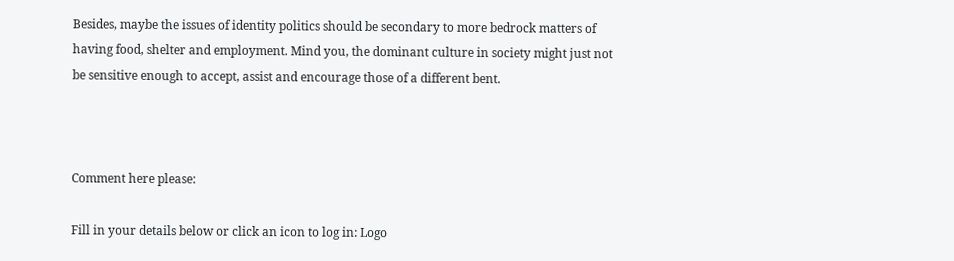Besides, maybe the issues of identity politics should be secondary to more bedrock matters of having food, shelter and employment. Mind you, the dominant culture in society might just not be sensitive enough to accept, assist and encourage those of a different bent.



Comment here please:

Fill in your details below or click an icon to log in: Logo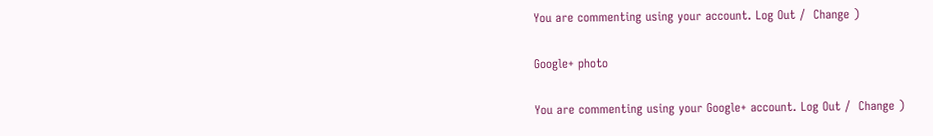You are commenting using your account. Log Out /  Change )

Google+ photo

You are commenting using your Google+ account. Log Out /  Change )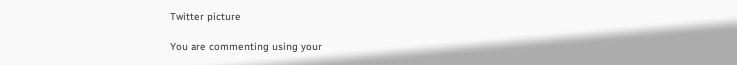Twitter picture

You are commenting using your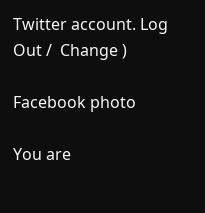Twitter account. Log Out /  Change )

Facebook photo

You are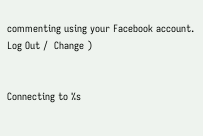commenting using your Facebook account. Log Out /  Change )


Connecting to %s